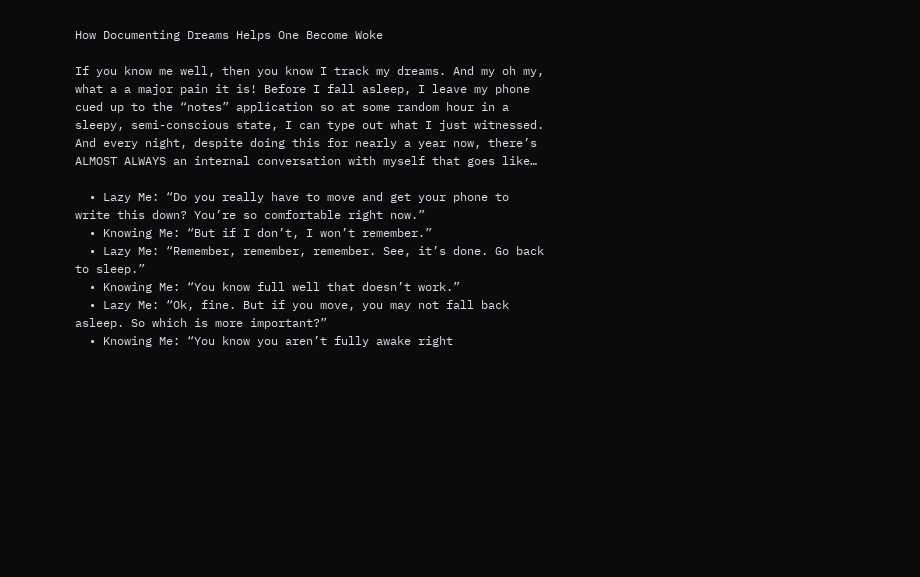How Documenting Dreams Helps One Become Woke

If you know me well, then you know I track my dreams. And my oh my, what a a major pain it is! Before I fall asleep, I leave my phone cued up to the “notes” application so at some random hour in a sleepy, semi-conscious state, I can type out what I just witnessed. And every night, despite doing this for nearly a year now, there’s ALMOST ALWAYS an internal conversation with myself that goes like…

  • Lazy Me: “Do you really have to move and get your phone to write this down? You’re so comfortable right now.”
  • Knowing Me: “But if I don’t, I won’t remember.”
  • Lazy Me: “Remember, remember, remember. See, it’s done. Go back to sleep.”
  • Knowing Me: “You know full well that doesn’t work.”
  • Lazy Me: “Ok, fine. But if you move, you may not fall back asleep. So which is more important?”
  • Knowing Me: “You know you aren’t fully awake right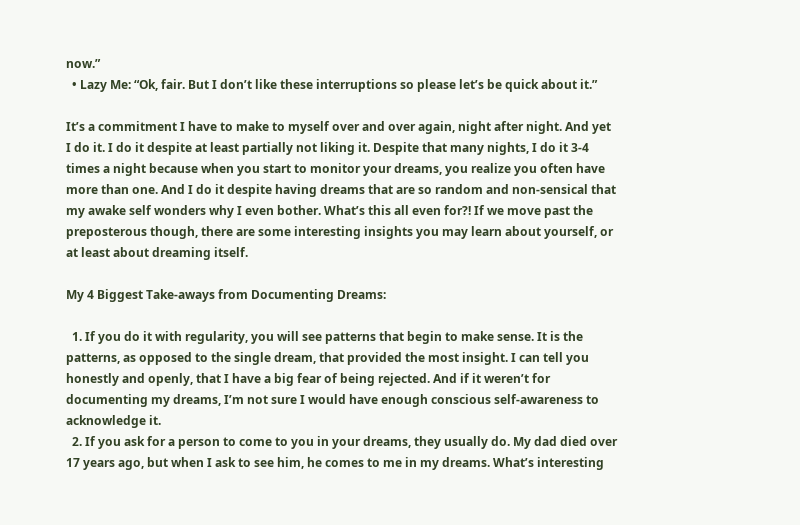now.”
  • Lazy Me: “Ok, fair. But I don’t like these interruptions so please let’s be quick about it.”

It’s a commitment I have to make to myself over and over again, night after night. And yet I do it. I do it despite at least partially not liking it. Despite that many nights, I do it 3-4 times a night because when you start to monitor your dreams, you realize you often have more than one. And I do it despite having dreams that are so random and non-sensical that my awake self wonders why I even bother. What’s this all even for?! If we move past the preposterous though, there are some interesting insights you may learn about yourself, or at least about dreaming itself.

My 4 Biggest Take-aways from Documenting Dreams:

  1. If you do it with regularity, you will see patterns that begin to make sense. It is the patterns, as opposed to the single dream, that provided the most insight. I can tell you honestly and openly, that I have a big fear of being rejected. And if it weren’t for documenting my dreams, I’m not sure I would have enough conscious self-awareness to acknowledge it.
  2. If you ask for a person to come to you in your dreams, they usually do. My dad died over 17 years ago, but when I ask to see him, he comes to me in my dreams. What’s interesting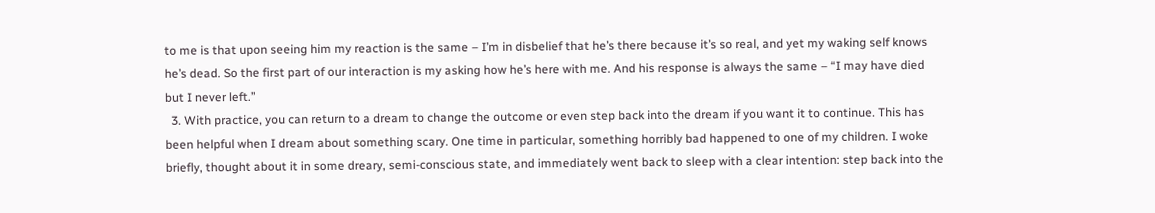to me is that upon seeing him my reaction is the same – I’m in disbelief that he’s there because it’s so real, and yet my waking self knows he’s dead. So the first part of our interaction is my asking how he’s here with me. And his response is always the same – “I may have died but I never left.”
  3. With practice, you can return to a dream to change the outcome or even step back into the dream if you want it to continue. This has been helpful when I dream about something scary. One time in particular, something horribly bad happened to one of my children. I woke briefly, thought about it in some dreary, semi-conscious state, and immediately went back to sleep with a clear intention: step back into the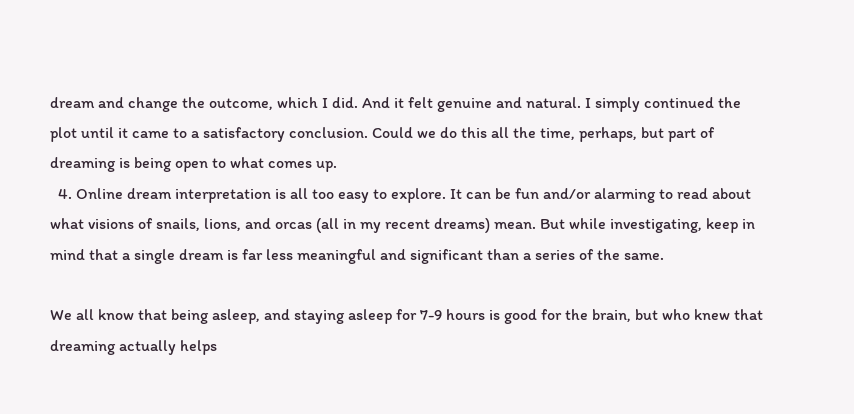dream and change the outcome, which I did. And it felt genuine and natural. I simply continued the plot until it came to a satisfactory conclusion. Could we do this all the time, perhaps, but part of dreaming is being open to what comes up.
  4. Online dream interpretation is all too easy to explore. It can be fun and/or alarming to read about what visions of snails, lions, and orcas (all in my recent dreams) mean. But while investigating, keep in mind that a single dream is far less meaningful and significant than a series of the same.

We all know that being asleep, and staying asleep for 7-9 hours is good for the brain, but who knew that dreaming actually helps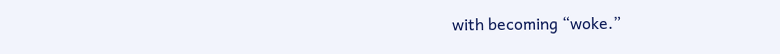with becoming “woke.”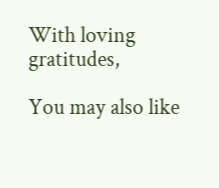With loving gratitudes,

You may also like